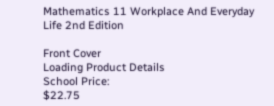Mathematics 11 Workplace And Everyday Life 2nd Edition

Front Cover
Loading Product Details
School Price:
$22.75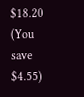$18.20
(You save $4.55)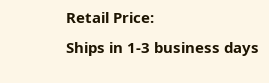Retail Price:
Ships in 1-3 business days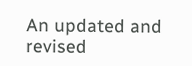An updated and revised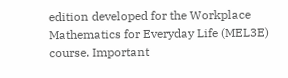edition developed for the Workplace Mathematics for Everyday Life (MEL3E) course. Important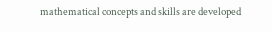mathematical concepts and skills are developed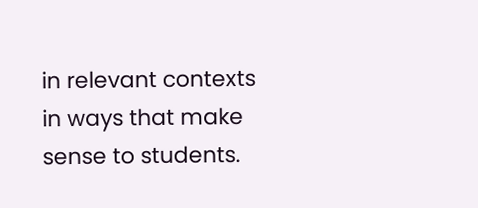in relevant contexts in ways that make sense to students.